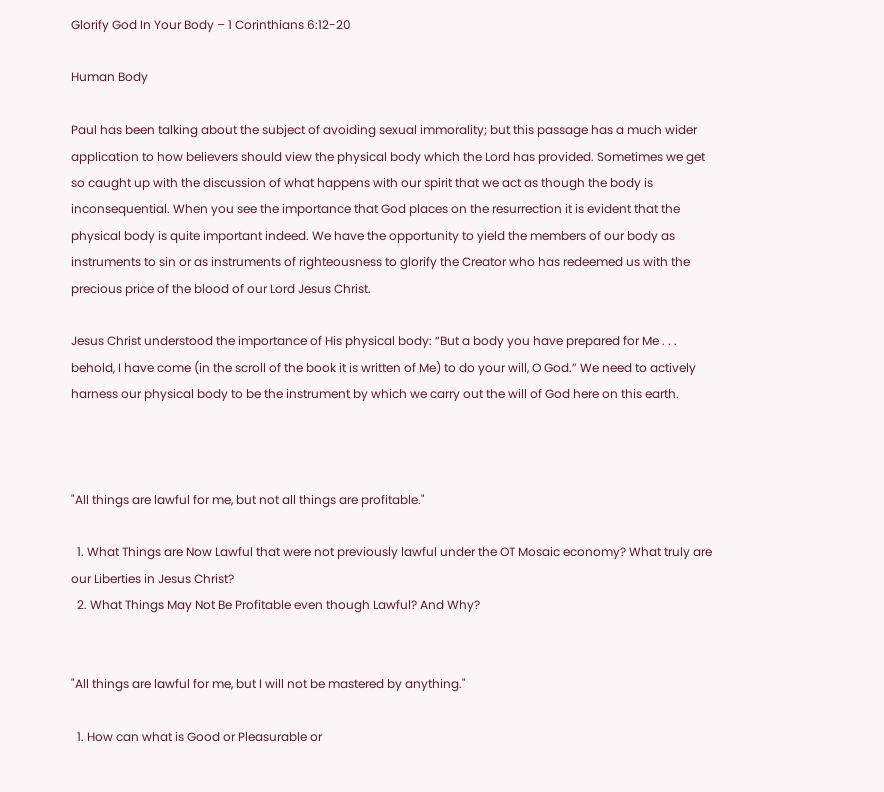Glorify God In Your Body – 1 Corinthians 6:12-20

Human Body

Paul has been talking about the subject of avoiding sexual immorality; but this passage has a much wider application to how believers should view the physical body which the Lord has provided. Sometimes we get so caught up with the discussion of what happens with our spirit that we act as though the body is inconsequential. When you see the importance that God places on the resurrection it is evident that the physical body is quite important indeed. We have the opportunity to yield the members of our body as instruments to sin or as instruments of righteousness to glorify the Creator who has redeemed us with the precious price of the blood of our Lord Jesus Christ.

Jesus Christ understood the importance of His physical body: “But a body you have prepared for Me . . . behold, I have come (in the scroll of the book it is written of Me) to do your will, O God.” We need to actively harness our physical body to be the instrument by which we carry out the will of God here on this earth.



"All things are lawful for me, but not all things are profitable."

  1. What Things are Now Lawful that were not previously lawful under the OT Mosaic economy? What truly are our Liberties in Jesus Christ?
  2. What Things May Not Be Profitable even though Lawful? And Why?


"All things are lawful for me, but I will not be mastered by anything."

  1. How can what is Good or Pleasurable or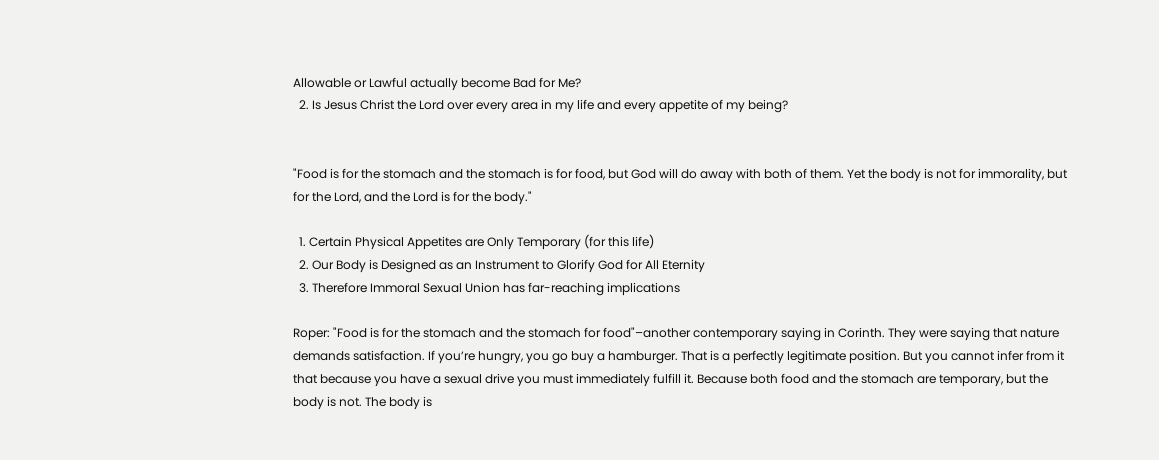Allowable or Lawful actually become Bad for Me?
  2. Is Jesus Christ the Lord over every area in my life and every appetite of my being?


"Food is for the stomach and the stomach is for food, but God will do away with both of them. Yet the body is not for immorality, but for the Lord, and the Lord is for the body."

  1. Certain Physical Appetites are Only Temporary (for this life)
  2. Our Body is Designed as an Instrument to Glorify God for All Eternity
  3. Therefore Immoral Sexual Union has far-reaching implications

Roper: "Food is for the stomach and the stomach for food"–another contemporary saying in Corinth. They were saying that nature demands satisfaction. If you’re hungry, you go buy a hamburger. That is a perfectly legitimate position. But you cannot infer from it that because you have a sexual drive you must immediately fulfill it. Because both food and the stomach are temporary, but the body is not. The body is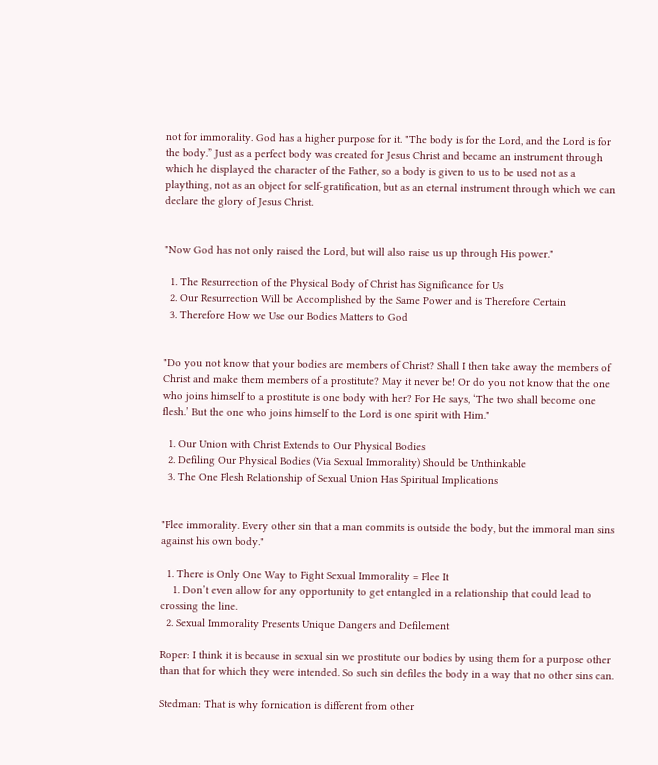not for immorality. God has a higher purpose for it. "The body is for the Lord, and the Lord is for the body.” Just as a perfect body was created for Jesus Christ and became an instrument through which he displayed the character of the Father, so a body is given to us to be used not as a plaything, not as an object for self-gratification, but as an eternal instrument through which we can declare the glory of Jesus Christ.


"Now God has not only raised the Lord, but will also raise us up through His power."

  1. The Resurrection of the Physical Body of Christ has Significance for Us
  2. Our Resurrection Will be Accomplished by the Same Power and is Therefore Certain
  3. Therefore How we Use our Bodies Matters to God


"Do you not know that your bodies are members of Christ? Shall I then take away the members of Christ and make them members of a prostitute? May it never be! Or do you not know that the one who joins himself to a prostitute is one body with her? For He says, ‘The two shall become one flesh.’ But the one who joins himself to the Lord is one spirit with Him."

  1. Our Union with Christ Extends to Our Physical Bodies
  2. Defiling Our Physical Bodies (Via Sexual Immorality) Should be Unthinkable
  3. The One Flesh Relationship of Sexual Union Has Spiritual Implications


"Flee immorality. Every other sin that a man commits is outside the body, but the immoral man sins against his own body."

  1. There is Only One Way to Fight Sexual Immorality = Flee It
    1. Don’t even allow for any opportunity to get entangled in a relationship that could lead to crossing the line.
  2. Sexual Immorality Presents Unique Dangers and Defilement

Roper: I think it is because in sexual sin we prostitute our bodies by using them for a purpose other than that for which they were intended. So such sin defiles the body in a way that no other sins can.

Stedman: That is why fornication is different from other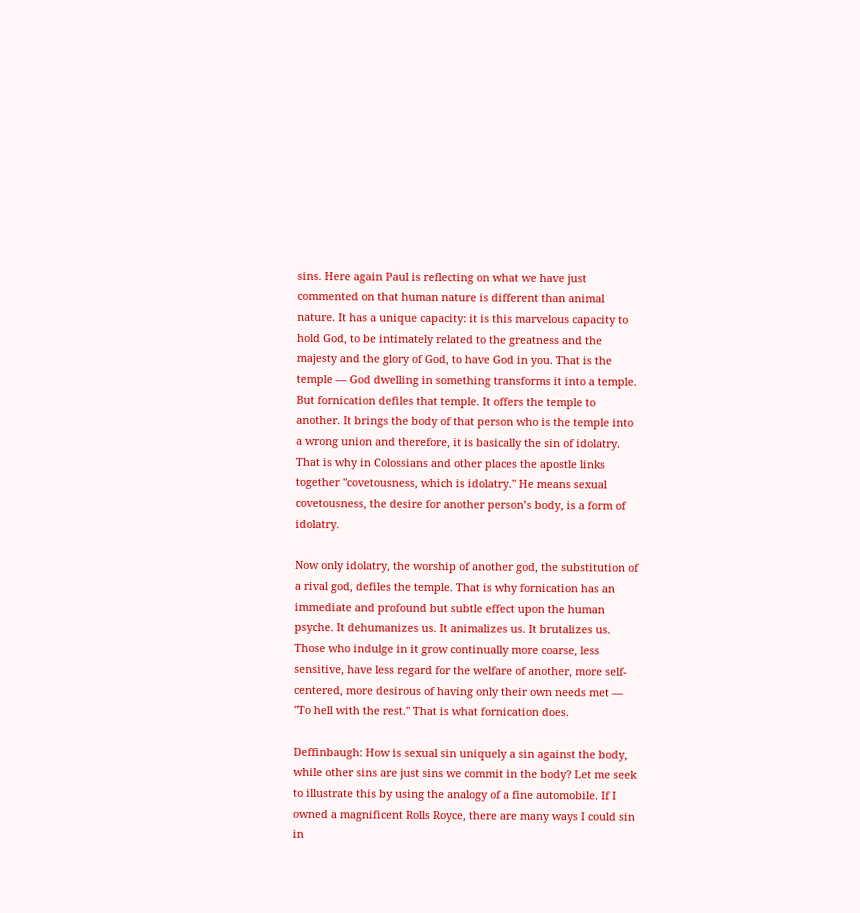sins. Here again Paul is reflecting on what we have just commented on that human nature is different than animal nature. It has a unique capacity: it is this marvelous capacity to hold God, to be intimately related to the greatness and the majesty and the glory of God, to have God in you. That is the temple — God dwelling in something transforms it into a temple. But fornication defiles that temple. It offers the temple to another. It brings the body of that person who is the temple into a wrong union and therefore, it is basically the sin of idolatry. That is why in Colossians and other places the apostle links together "covetousness, which is idolatry." He means sexual covetousness, the desire for another person’s body, is a form of idolatry.

Now only idolatry, the worship of another god, the substitution of a rival god, defiles the temple. That is why fornication has an immediate and profound but subtle effect upon the human psyche. It dehumanizes us. It animalizes us. It brutalizes us. Those who indulge in it grow continually more coarse, less sensitive, have less regard for the welfare of another, more self-centered, more desirous of having only their own needs met — "To hell with the rest." That is what fornication does.

Deffinbaugh: How is sexual sin uniquely a sin against the body, while other sins are just sins we commit in the body? Let me seek to illustrate this by using the analogy of a fine automobile. If I owned a magnificent Rolls Royce, there are many ways I could sin in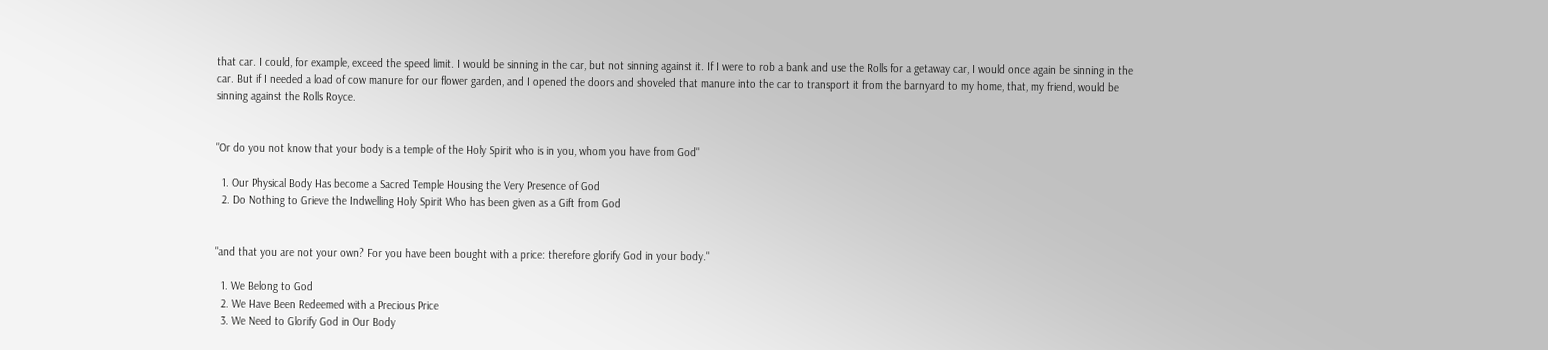that car. I could, for example, exceed the speed limit. I would be sinning in the car, but not sinning against it. If I were to rob a bank and use the Rolls for a getaway car, I would once again be sinning in the car. But if I needed a load of cow manure for our flower garden, and I opened the doors and shoveled that manure into the car to transport it from the barnyard to my home, that, my friend, would be sinning against the Rolls Royce.


"Or do you not know that your body is a temple of the Holy Spirit who is in you, whom you have from God"

  1. Our Physical Body Has become a Sacred Temple Housing the Very Presence of God
  2. Do Nothing to Grieve the Indwelling Holy Spirit Who has been given as a Gift from God


"and that you are not your own? For you have been bought with a price: therefore glorify God in your body."

  1. We Belong to God
  2. We Have Been Redeemed with a Precious Price
  3. We Need to Glorify God in Our Body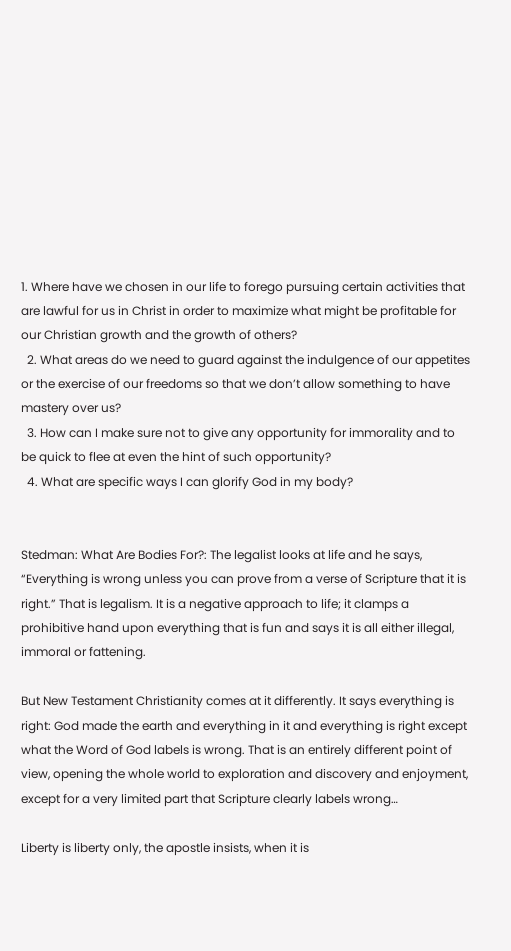1. Where have we chosen in our life to forego pursuing certain activities that are lawful for us in Christ in order to maximize what might be profitable for our Christian growth and the growth of others?
  2. What areas do we need to guard against the indulgence of our appetites or the exercise of our freedoms so that we don’t allow something to have mastery over us?
  3. How can I make sure not to give any opportunity for immorality and to be quick to flee at even the hint of such opportunity?
  4. What are specific ways I can glorify God in my body?


Stedman: What Are Bodies For?: The legalist looks at life and he says, “Everything is wrong unless you can prove from a verse of Scripture that it is right.” That is legalism. It is a negative approach to life; it clamps a prohibitive hand upon everything that is fun and says it is all either illegal, immoral or fattening.

But New Testament Christianity comes at it differently. It says everything is right: God made the earth and everything in it and everything is right except what the Word of God labels is wrong. That is an entirely different point of view, opening the whole world to exploration and discovery and enjoyment, except for a very limited part that Scripture clearly labels wrong…

Liberty is liberty only, the apostle insists, when it is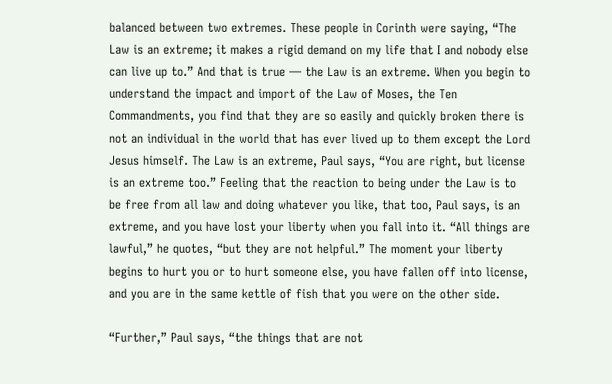balanced between two extremes. These people in Corinth were saying, “The Law is an extreme; it makes a rigid demand on my life that I and nobody else can live up to.” And that is true — the Law is an extreme. When you begin to understand the impact and import of the Law of Moses, the Ten Commandments, you find that they are so easily and quickly broken there is not an individual in the world that has ever lived up to them except the Lord Jesus himself. The Law is an extreme, Paul says, “You are right, but license is an extreme too.” Feeling that the reaction to being under the Law is to be free from all law and doing whatever you like, that too, Paul says, is an extreme, and you have lost your liberty when you fall into it. “All things are lawful,” he quotes, “but they are not helpful.” The moment your liberty begins to hurt you or to hurt someone else, you have fallen off into license, and you are in the same kettle of fish that you were on the other side.

“Further,” Paul says, “the things that are not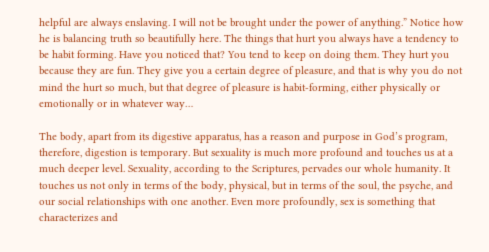helpful are always enslaving. I will not be brought under the power of anything.” Notice how he is balancing truth so beautifully here. The things that hurt you always have a tendency to be habit forming. Have you noticed that? You tend to keep on doing them. They hurt you because they are fun. They give you a certain degree of pleasure, and that is why you do not mind the hurt so much, but that degree of pleasure is habit-forming, either physically or emotionally or in whatever way…

The body, apart from its digestive apparatus, has a reason and purpose in God’s program, therefore, digestion is temporary. But sexuality is much more profound and touches us at a much deeper level. Sexuality, according to the Scriptures, pervades our whole humanity. It touches us not only in terms of the body, physical, but in terms of the soul, the psyche, and our social relationships with one another. Even more profoundly, sex is something that characterizes and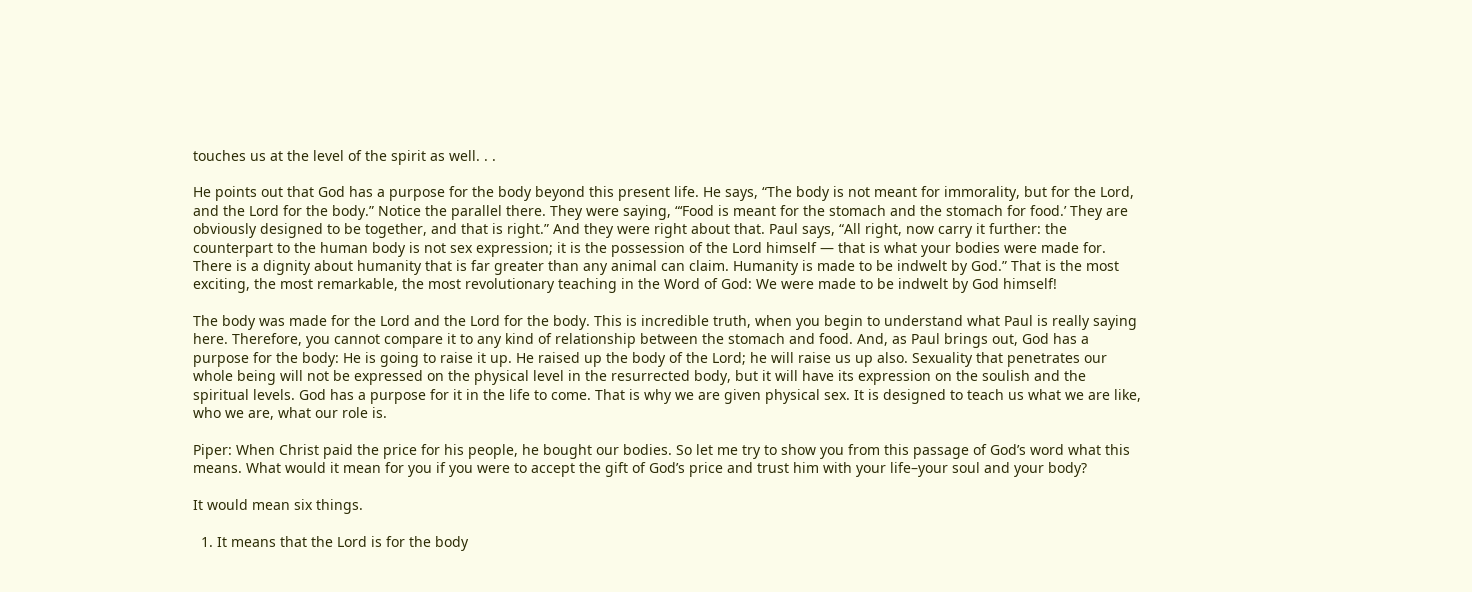touches us at the level of the spirit as well. . .

He points out that God has a purpose for the body beyond this present life. He says, “The body is not meant for immorality, but for the Lord, and the Lord for the body.” Notice the parallel there. They were saying, “‘Food is meant for the stomach and the stomach for food.’ They are obviously designed to be together, and that is right.” And they were right about that. Paul says, “All right, now carry it further: the counterpart to the human body is not sex expression; it is the possession of the Lord himself — that is what your bodies were made for. There is a dignity about humanity that is far greater than any animal can claim. Humanity is made to be indwelt by God.” That is the most exciting, the most remarkable, the most revolutionary teaching in the Word of God: We were made to be indwelt by God himself!

The body was made for the Lord and the Lord for the body. This is incredible truth, when you begin to understand what Paul is really saying here. Therefore, you cannot compare it to any kind of relationship between the stomach and food. And, as Paul brings out, God has a purpose for the body: He is going to raise it up. He raised up the body of the Lord; he will raise us up also. Sexuality that penetrates our whole being will not be expressed on the physical level in the resurrected body, but it will have its expression on the soulish and the spiritual levels. God has a purpose for it in the life to come. That is why we are given physical sex. It is designed to teach us what we are like, who we are, what our role is.

Piper: When Christ paid the price for his people, he bought our bodies. So let me try to show you from this passage of God’s word what this means. What would it mean for you if you were to accept the gift of God’s price and trust him with your life–your soul and your body?

It would mean six things.

  1. It means that the Lord is for the body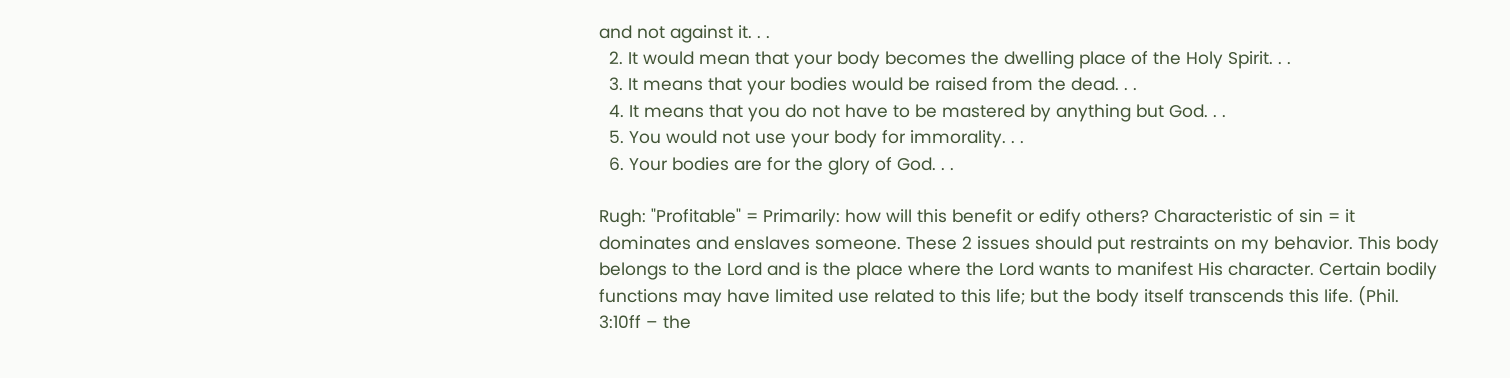and not against it. . .
  2. It would mean that your body becomes the dwelling place of the Holy Spirit. . .
  3. It means that your bodies would be raised from the dead. . .
  4. It means that you do not have to be mastered by anything but God. . .
  5. You would not use your body for immorality. . .
  6. Your bodies are for the glory of God. . .

Rugh: "Profitable" = Primarily: how will this benefit or edify others? Characteristic of sin = it dominates and enslaves someone. These 2 issues should put restraints on my behavior. This body belongs to the Lord and is the place where the Lord wants to manifest His character. Certain bodily functions may have limited use related to this life; but the body itself transcends this life. (Phil. 3:10ff – the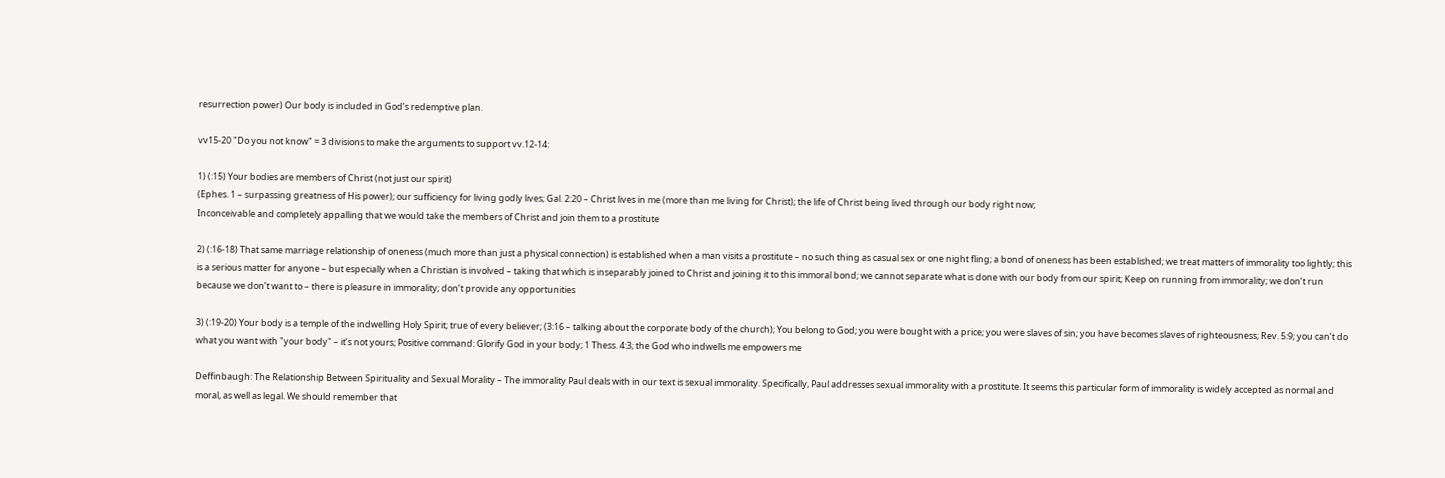resurrection power) Our body is included in God’s redemptive plan.

vv15-20 "Do you not know" = 3 divisions to make the arguments to support vv.12-14:

1) (:15) Your bodies are members of Christ (not just our spirit)
(Ephes. 1 – surpassing greatness of His power); our sufficiency for living godly lives; Gal. 2:20 – Christ lives in me (more than me living for Christ); the life of Christ being lived through our body right now;
Inconceivable and completely appalling that we would take the members of Christ and join them to a prostitute

2) (:16-18) That same marriage relationship of oneness (much more than just a physical connection) is established when a man visits a prostitute – no such thing as casual sex or one night fling; a bond of oneness has been established; we treat matters of immorality too lightly; this is a serious matter for anyone – but especially when a Christian is involved – taking that which is inseparably joined to Christ and joining it to this immoral bond; we cannot separate what is done with our body from our spirit; Keep on running from immorality; we don’t run because we don’t want to – there is pleasure in immorality; don’t provide any opportunities

3) (:19-20) Your body is a temple of the indwelling Holy Spirit; true of every believer; (3:16 – talking about the corporate body of the church); You belong to God; you were bought with a price; you were slaves of sin; you have becomes slaves of righteousness; Rev. 5:9; you can’t do what you want with "your body" – it’s not yours; Positive command: Glorify God in your body; 1 Thess. 4:3; the God who indwells me empowers me

Deffinbaugh: The Relationship Between Spirituality and Sexual Morality – The immorality Paul deals with in our text is sexual immorality. Specifically, Paul addresses sexual immorality with a prostitute. It seems this particular form of immorality is widely accepted as normal and moral, as well as legal. We should remember that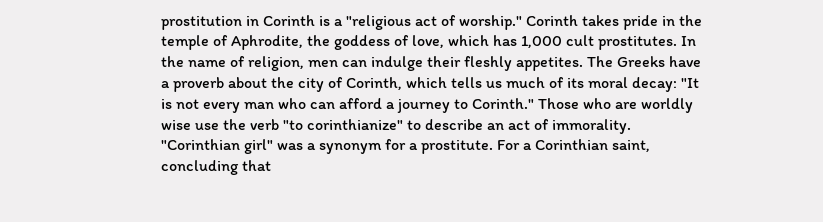prostitution in Corinth is a "religious act of worship." Corinth takes pride in the temple of Aphrodite, the goddess of love, which has 1,000 cult prostitutes. In the name of religion, men can indulge their fleshly appetites. The Greeks have a proverb about the city of Corinth, which tells us much of its moral decay: "It is not every man who can afford a journey to Corinth." Those who are worldly wise use the verb "to corinthianize" to describe an act of immorality. "Corinthian girl" was a synonym for a prostitute. For a Corinthian saint, concluding that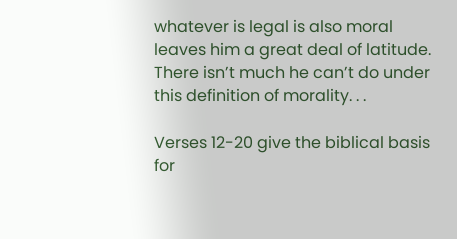whatever is legal is also moral leaves him a great deal of latitude. There isn’t much he can’t do under this definition of morality. . .

Verses 12-20 give the biblical basis for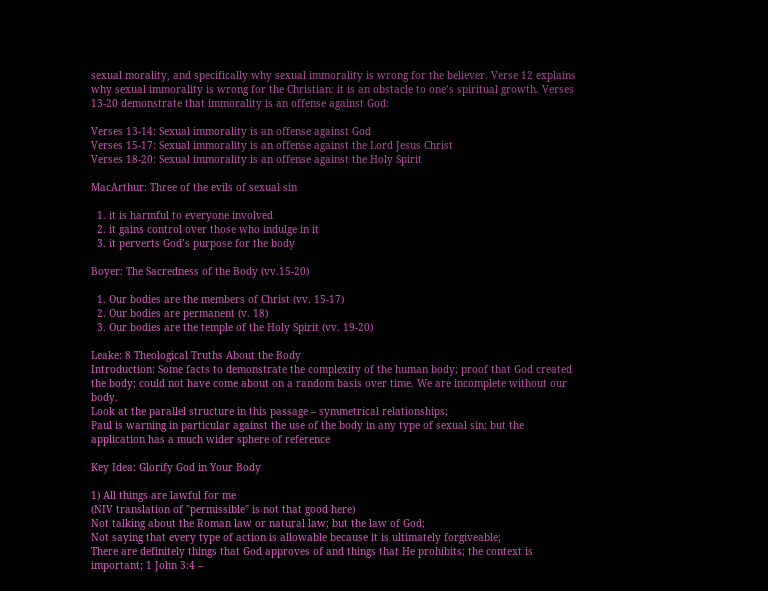sexual morality, and specifically why sexual immorality is wrong for the believer. Verse 12 explains why sexual immorality is wrong for the Christian: it is an obstacle to one’s spiritual growth. Verses 13-20 demonstrate that immorality is an offense against God:

Verses 13-14: Sexual immorality is an offense against God
Verses 15-17: Sexual immorality is an offense against the Lord Jesus Christ
Verses 18-20: Sexual immorality is an offense against the Holy Spirit

MacArthur: Three of the evils of sexual sin

  1. it is harmful to everyone involved
  2. it gains control over those who indulge in it
  3. it perverts God’s purpose for the body

Boyer: The Sacredness of the Body (vv.15-20)

  1. Our bodies are the members of Christ (vv. 15-17)
  2. Our bodies are permanent (v. 18)
  3. Our bodies are the temple of the Holy Spirit (vv. 19-20)

Leake: 8 Theological Truths About the Body
Introduction: Some facts to demonstrate the complexity of the human body; proof that God created the body; could not have come about on a random basis over time. We are incomplete without our body.
Look at the parallel structure in this passage – symmetrical relationships;
Paul is warning in particular against the use of the body in any type of sexual sin; but the application has a much wider sphere of reference

Key Idea: Glorify God in Your Body

1) All things are lawful for me
(NIV translation of "permissible" is not that good here)
Not talking about the Roman law or natural law; but the law of God;
Not saying that every type of action is allowable because it is ultimately forgiveable;
There are definitely things that God approves of and things that He prohibits; the context is important; 1 John 3:4 –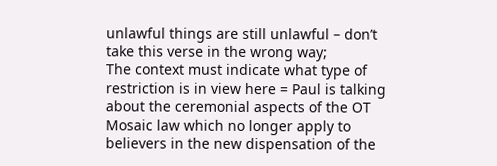unlawful things are still unlawful – don’t take this verse in the wrong way;
The context must indicate what type of restriction is in view here = Paul is talking about the ceremonial aspects of the OT Mosaic law which no longer apply to believers in the new dispensation of the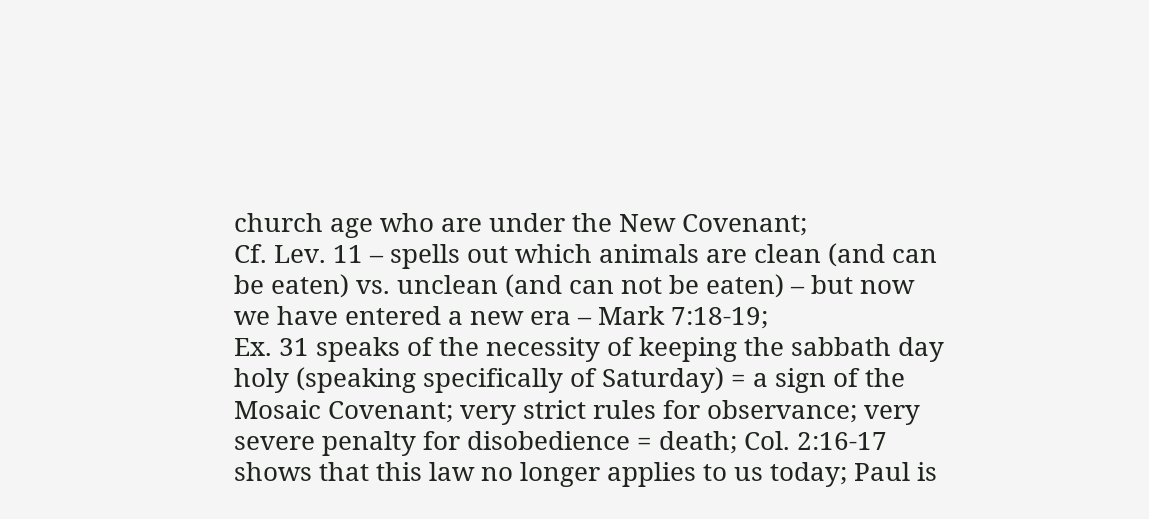church age who are under the New Covenant;
Cf. Lev. 11 – spells out which animals are clean (and can be eaten) vs. unclean (and can not be eaten) – but now we have entered a new era – Mark 7:18-19;
Ex. 31 speaks of the necessity of keeping the sabbath day holy (speaking specifically of Saturday) = a sign of the Mosaic Covenant; very strict rules for observance; very severe penalty for disobedience = death; Col. 2:16-17 shows that this law no longer applies to us today; Paul is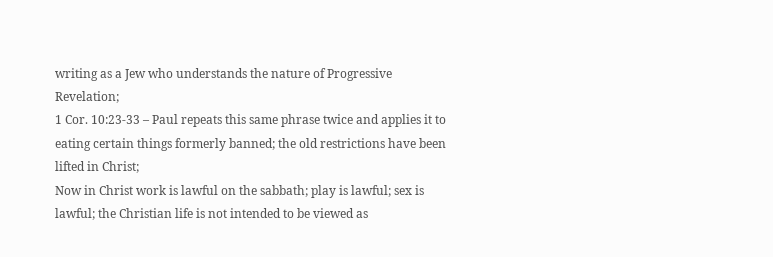writing as a Jew who understands the nature of Progressive Revelation;
1 Cor. 10:23-33 – Paul repeats this same phrase twice and applies it to eating certain things formerly banned; the old restrictions have been lifted in Christ;
Now in Christ work is lawful on the sabbath; play is lawful; sex is lawful; the Christian life is not intended to be viewed as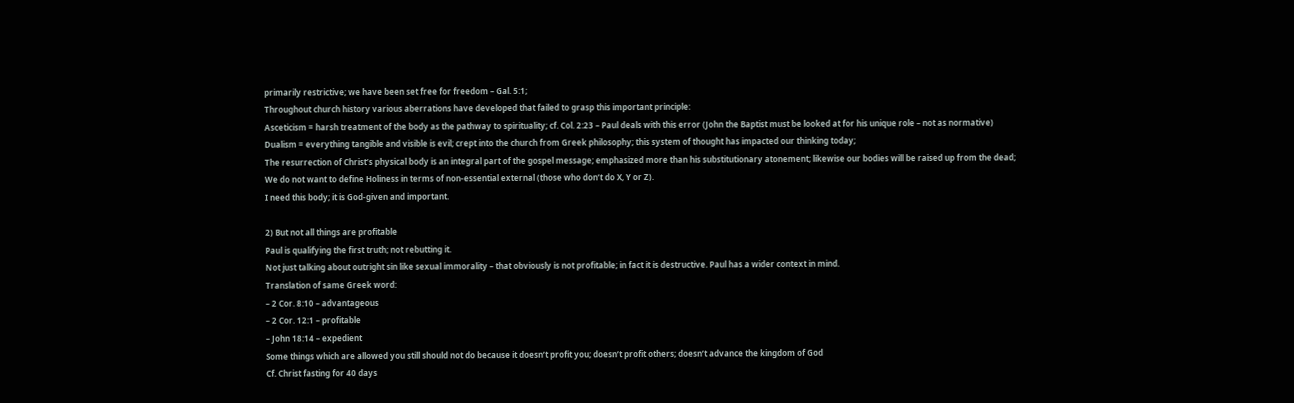primarily restrictive; we have been set free for freedom – Gal. 5:1;
Throughout church history various aberrations have developed that failed to grasp this important principle:
Asceticism = harsh treatment of the body as the pathway to spirituality; cf. Col. 2:23 – Paul deals with this error (John the Baptist must be looked at for his unique role – not as normative)
Dualism = everything tangible and visible is evil; crept into the church from Greek philosophy; this system of thought has impacted our thinking today;
The resurrection of Christ’s physical body is an integral part of the gospel message; emphasized more than his substitutionary atonement; likewise our bodies will be raised up from the dead;
We do not want to define Holiness in terms of non-essential external (those who don’t do X, Y or Z).
I need this body; it is God-given and important.

2) But not all things are profitable
Paul is qualifying the first truth; not rebutting it.
Not just talking about outright sin like sexual immorality – that obviously is not profitable; in fact it is destructive. Paul has a wider context in mind.
Translation of same Greek word:
– 2 Cor. 8:10 – advantageous
– 2 Cor. 12:1 – profitable
– John 18:14 – expedient
Some things which are allowed you still should not do because it doesn’t profit you; doesn’t profit others; doesn’t advance the kingdom of God
Cf. Christ fasting for 40 days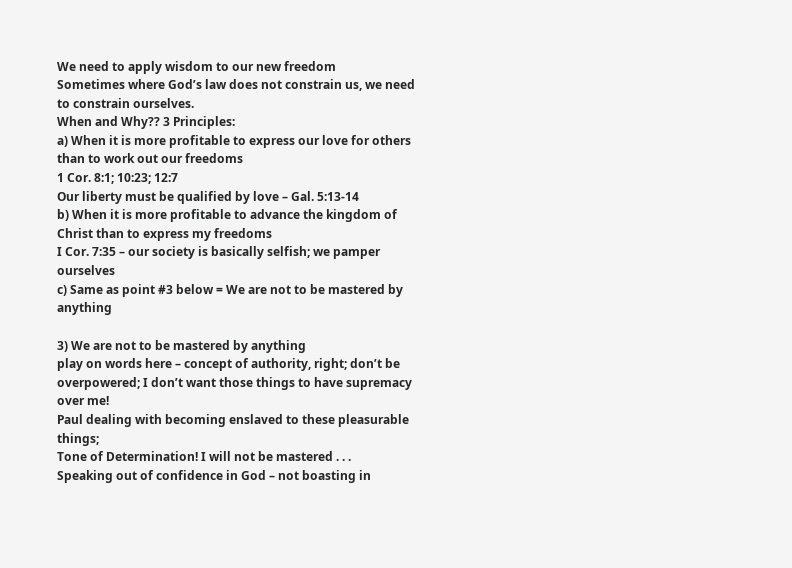We need to apply wisdom to our new freedom
Sometimes where God’s law does not constrain us, we need to constrain ourselves.
When and Why?? 3 Principles:
a) When it is more profitable to express our love for others than to work out our freedoms
1 Cor. 8:1; 10:23; 12:7
Our liberty must be qualified by love – Gal. 5:13-14
b) When it is more profitable to advance the kingdom of Christ than to express my freedoms
I Cor. 7:35 – our society is basically selfish; we pamper ourselves
c) Same as point #3 below = We are not to be mastered by anything

3) We are not to be mastered by anything
play on words here – concept of authority, right; don’t be overpowered; I don’t want those things to have supremacy over me!
Paul dealing with becoming enslaved to these pleasurable things;
Tone of Determination! I will not be mastered . . .
Speaking out of confidence in God – not boasting in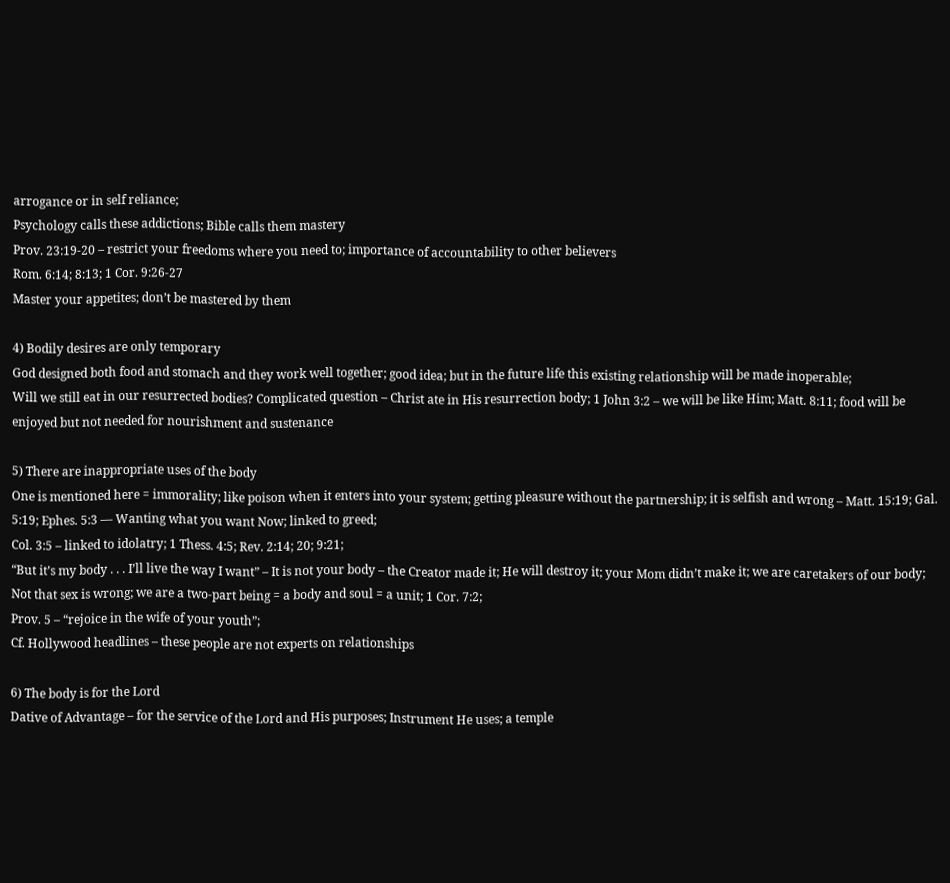arrogance or in self reliance;
Psychology calls these addictions; Bible calls them mastery
Prov. 23:19-20 – restrict your freedoms where you need to; importance of accountability to other believers
Rom. 6:14; 8:13; 1 Cor. 9:26-27
Master your appetites; don’t be mastered by them

4) Bodily desires are only temporary
God designed both food and stomach and they work well together; good idea; but in the future life this existing relationship will be made inoperable;
Will we still eat in our resurrected bodies? Complicated question – Christ ate in His resurrection body; 1 John 3:2 – we will be like Him; Matt. 8:11; food will be enjoyed but not needed for nourishment and sustenance

5) There are inappropriate uses of the body
One is mentioned here = immorality; like poison when it enters into your system; getting pleasure without the partnership; it is selfish and wrong – Matt. 15:19; Gal. 5:19; Ephes. 5:3 — Wanting what you want Now; linked to greed;
Col. 3:5 – linked to idolatry; 1 Thess. 4:5; Rev. 2:14; 20; 9:21;
“But it’s my body . . . I’ll live the way I want” – It is not your body – the Creator made it; He will destroy it; your Mom didn’t make it; we are caretakers of our body;
Not that sex is wrong; we are a two-part being = a body and soul = a unit; 1 Cor. 7:2;
Prov. 5 – “rejoice in the wife of your youth”;
Cf. Hollywood headlines – these people are not experts on relationships

6) The body is for the Lord
Dative of Advantage – for the service of the Lord and His purposes; Instrument He uses; a temple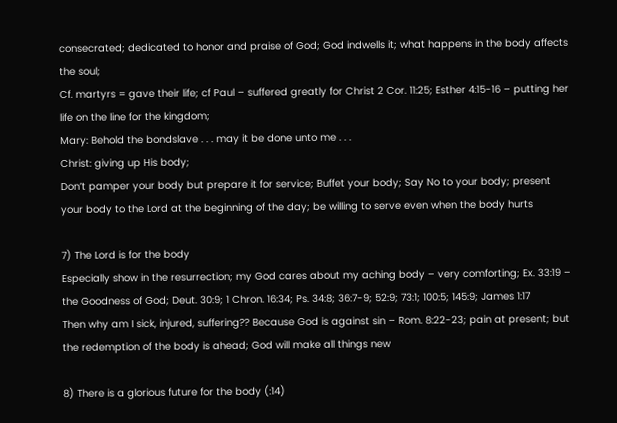consecrated; dedicated to honor and praise of God; God indwells it; what happens in the body affects the soul;
Cf. martyrs = gave their life; cf Paul – suffered greatly for Christ 2 Cor. 11:25; Esther 4:15-16 – putting her life on the line for the kingdom;
Mary: Behold the bondslave . . . may it be done unto me . . .
Christ: giving up His body;
Don’t pamper your body but prepare it for service; Buffet your body; Say No to your body; present your body to the Lord at the beginning of the day; be willing to serve even when the body hurts

7) The Lord is for the body
Especially show in the resurrection; my God cares about my aching body – very comforting; Ex. 33:19 – the Goodness of God; Deut. 30:9; 1 Chron. 16:34; Ps. 34:8; 36:7-9; 52:9; 73:1; 100:5; 145:9; James 1:17
Then why am I sick, injured, suffering?? Because God is against sin – Rom. 8:22-23; pain at present; but the redemption of the body is ahead; God will make all things new

8) There is a glorious future for the body (:14)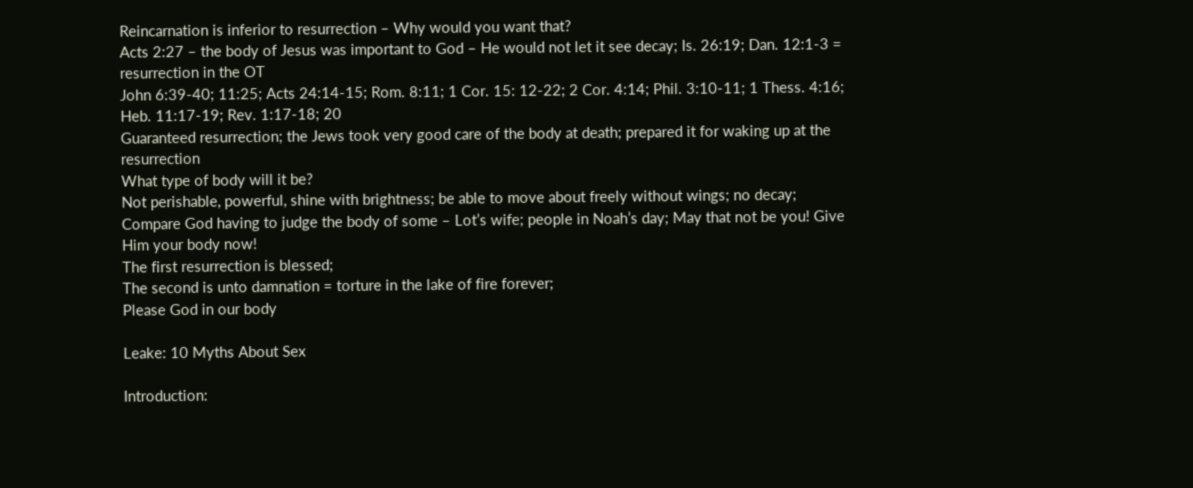Reincarnation is inferior to resurrection – Why would you want that?
Acts 2:27 – the body of Jesus was important to God – He would not let it see decay; Is. 26:19; Dan. 12:1-3 = resurrection in the OT
John 6:39-40; 11:25; Acts 24:14-15; Rom. 8:11; 1 Cor. 15: 12-22; 2 Cor. 4:14; Phil. 3:10-11; 1 Thess. 4:16; Heb. 11:17-19; Rev. 1:17-18; 20
Guaranteed resurrection; the Jews took very good care of the body at death; prepared it for waking up at the resurrection
What type of body will it be?
Not perishable, powerful, shine with brightness; be able to move about freely without wings; no decay;
Compare God having to judge the body of some – Lot’s wife; people in Noah’s day; May that not be you! Give Him your body now!
The first resurrection is blessed;
The second is unto damnation = torture in the lake of fire forever;
Please God in our body

Leake: 10 Myths About Sex

Introduction: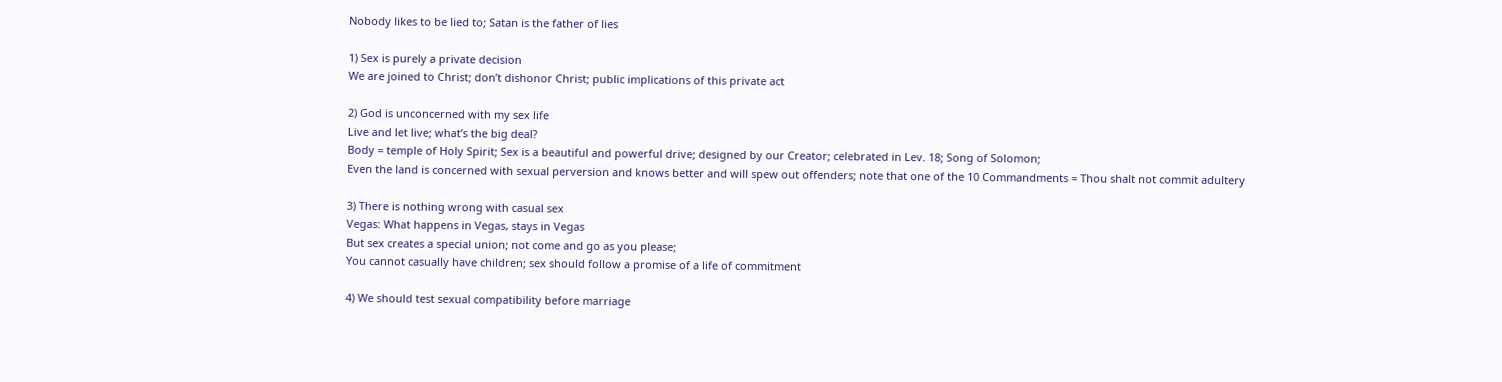Nobody likes to be lied to; Satan is the father of lies

1) Sex is purely a private decision
We are joined to Christ; don’t dishonor Christ; public implications of this private act

2) God is unconcerned with my sex life
Live and let live; what’s the big deal?
Body = temple of Holy Spirit; Sex is a beautiful and powerful drive; designed by our Creator; celebrated in Lev. 18; Song of Solomon;
Even the land is concerned with sexual perversion and knows better and will spew out offenders; note that one of the 10 Commandments = Thou shalt not commit adultery

3) There is nothing wrong with casual sex
Vegas: What happens in Vegas, stays in Vegas
But sex creates a special union; not come and go as you please;
You cannot casually have children; sex should follow a promise of a life of commitment

4) We should test sexual compatibility before marriage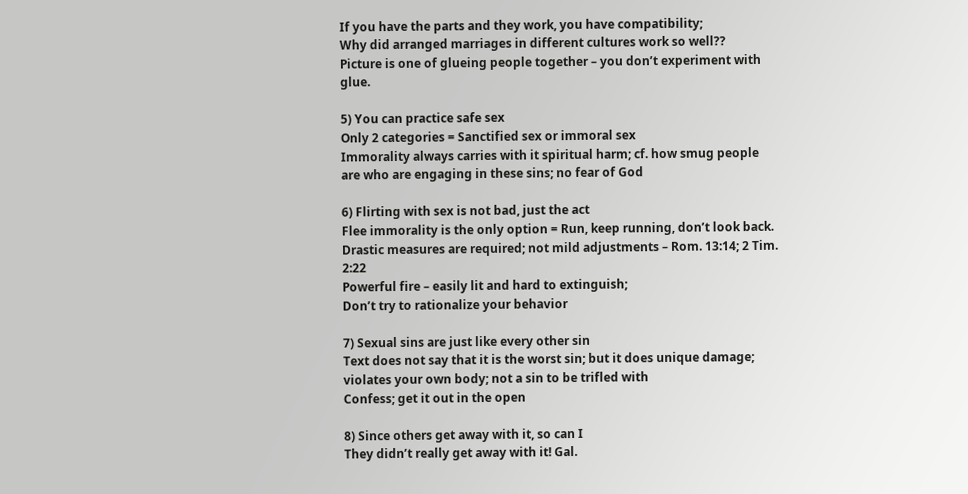If you have the parts and they work, you have compatibility;
Why did arranged marriages in different cultures work so well??
Picture is one of glueing people together – you don’t experiment with glue.

5) You can practice safe sex
Only 2 categories = Sanctified sex or immoral sex
Immorality always carries with it spiritual harm; cf. how smug people are who are engaging in these sins; no fear of God

6) Flirting with sex is not bad, just the act
Flee immorality is the only option = Run, keep running, don’t look back.
Drastic measures are required; not mild adjustments – Rom. 13:14; 2 Tim. 2:22
Powerful fire – easily lit and hard to extinguish;
Don’t try to rationalize your behavior

7) Sexual sins are just like every other sin
Text does not say that it is the worst sin; but it does unique damage; violates your own body; not a sin to be trifled with
Confess; get it out in the open

8) Since others get away with it, so can I
They didn’t really get away with it! Gal.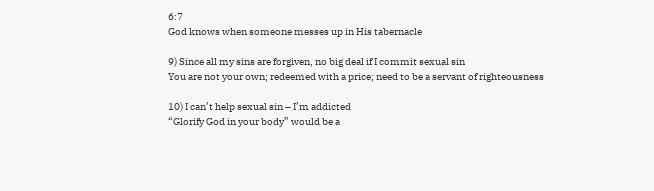6:7
God knows when someone messes up in His tabernacle

9) Since all my sins are forgiven, no big deal if I commit sexual sin
You are not your own; redeemed with a price; need to be a servant of righteousness

10) I can’t help sexual sin – I’m addicted
“Glorify God in your body” would be a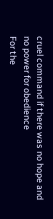cruel command if there was no hope and no power for obedience
For the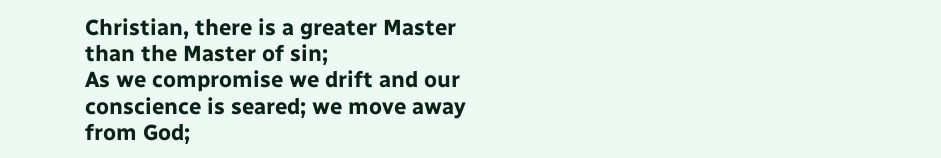Christian, there is a greater Master than the Master of sin;
As we compromise we drift and our conscience is seared; we move away from God;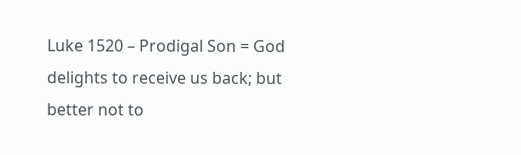Luke 1520 – Prodigal Son = God delights to receive us back; but better not to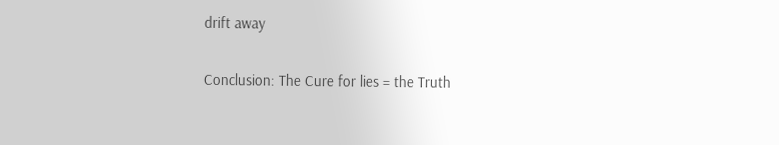drift away

Conclusion: The Cure for lies = the Truth